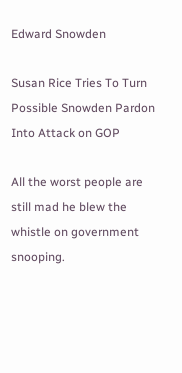Edward Snowden

Susan Rice Tries To Turn Possible Snowden Pardon Into Attack on GOP

All the worst people are still mad he blew the whistle on government snooping.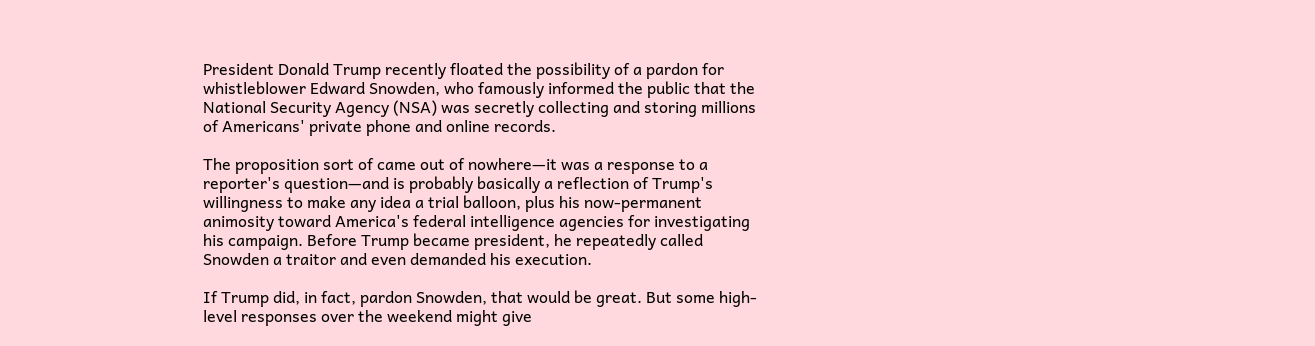President Donald Trump recently floated the possibility of a pardon for whistleblower Edward Snowden, who famously informed the public that the National Security Agency (NSA) was secretly collecting and storing millions of Americans' private phone and online records.

The proposition sort of came out of nowhere—it was a response to a reporter's question—and is probably basically a reflection of Trump's willingness to make any idea a trial balloon, plus his now-permanent animosity toward America's federal intelligence agencies for investigating his campaign. Before Trump became president, he repeatedly called Snowden a traitor and even demanded his execution.

If Trump did, in fact, pardon Snowden, that would be great. But some high-level responses over the weekend might give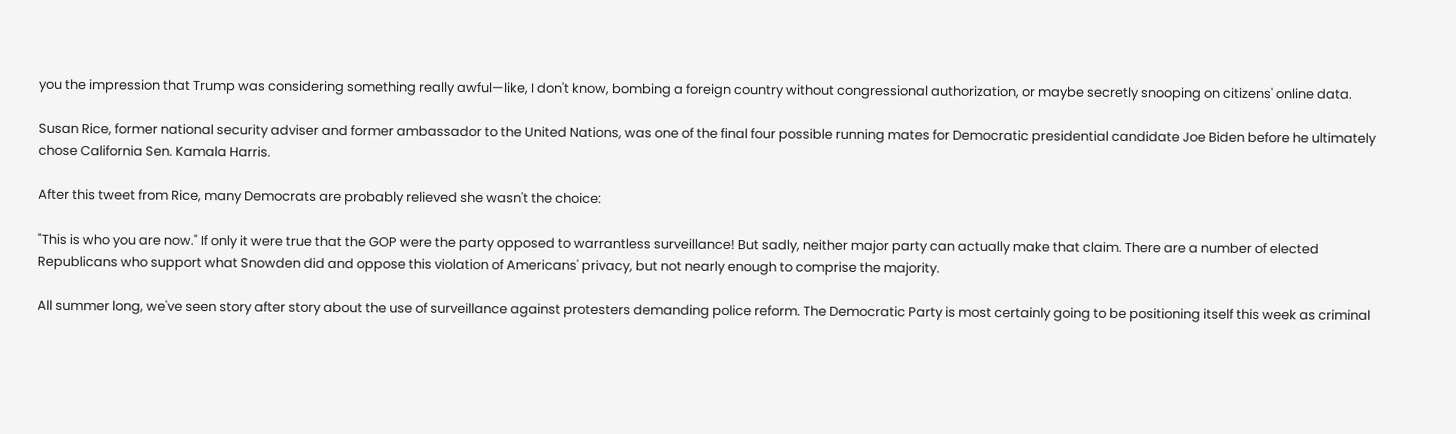you the impression that Trump was considering something really awful—like, I don't know, bombing a foreign country without congressional authorization, or maybe secretly snooping on citizens' online data.

Susan Rice, former national security adviser and former ambassador to the United Nations, was one of the final four possible running mates for Democratic presidential candidate Joe Biden before he ultimately chose California Sen. Kamala Harris.

After this tweet from Rice, many Democrats are probably relieved she wasn't the choice:

"This is who you are now." If only it were true that the GOP were the party opposed to warrantless surveillance! But sadly, neither major party can actually make that claim. There are a number of elected Republicans who support what Snowden did and oppose this violation of Americans' privacy, but not nearly enough to comprise the majority.

All summer long, we've seen story after story about the use of surveillance against protesters demanding police reform. The Democratic Party is most certainly going to be positioning itself this week as criminal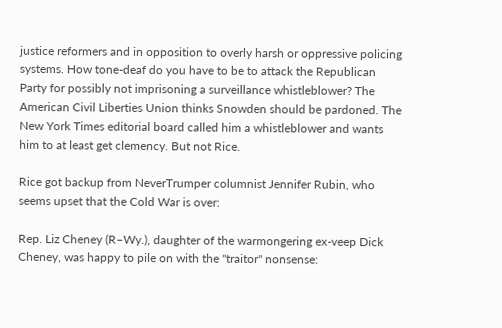justice reformers and in opposition to overly harsh or oppressive policing systems. How tone-deaf do you have to be to attack the Republican Party for possibly not imprisoning a surveillance whistleblower? The American Civil Liberties Union thinks Snowden should be pardoned. The New York Times editorial board called him a whistleblower and wants him to at least get clemency. But not Rice.

Rice got backup from NeverTrumper columnist Jennifer Rubin, who seems upset that the Cold War is over:

Rep. Liz Cheney (R–Wy.), daughter of the warmongering ex-veep Dick Cheney, was happy to pile on with the "traitor" nonsense: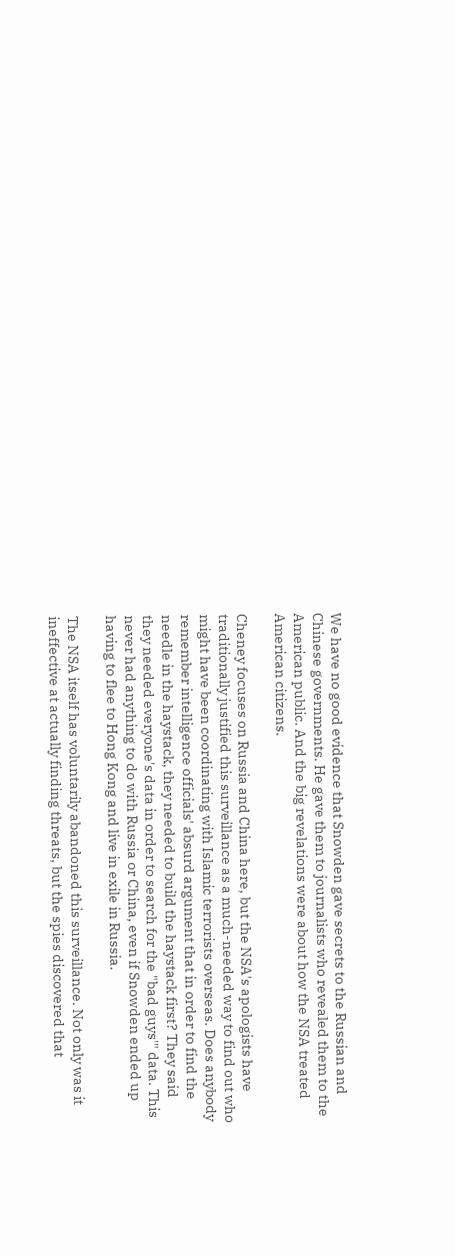We have no good evidence that Snowden gave secrets to the Russian and Chinese governments. He gave them to journalists who revealed them to the American public. And the big revelations were about how the NSA treated American citizens.

Cheney focuses on Russia and China here, but the NSA's apologists have traditionally justified this surveillance as a much-needed way to find out who might have been coordinating with Islamic terrorists overseas. Does anybody remember intelligence officials' absurd argument that in order to find the needle in the haystack, they needed to build the haystack first? They said they needed everyone's data in order to search for the "bad guys'" data. This never had anything to do with Russia or China, even if Snowden ended up having to flee to Hong Kong and live in exile in Russia.

The NSA itself has voluntarily abandoned this surveillance. Not only was it ineffective at actually finding threats, but the spies discovered that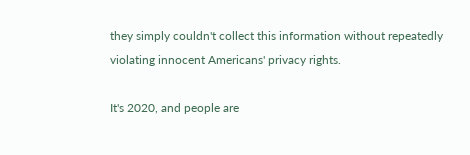they simply couldn't collect this information without repeatedly violating innocent Americans' privacy rights.

It's 2020, and people are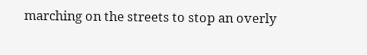marching on the streets to stop an overly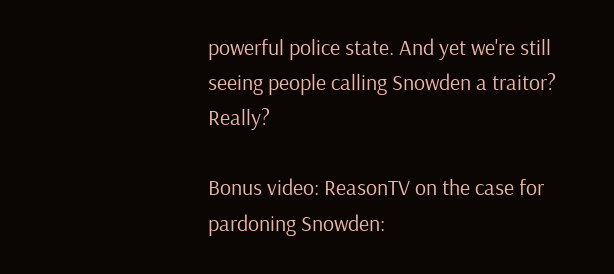powerful police state. And yet we're still seeing people calling Snowden a traitor? Really?

Bonus video: ReasonTV on the case for pardoning Snowden: